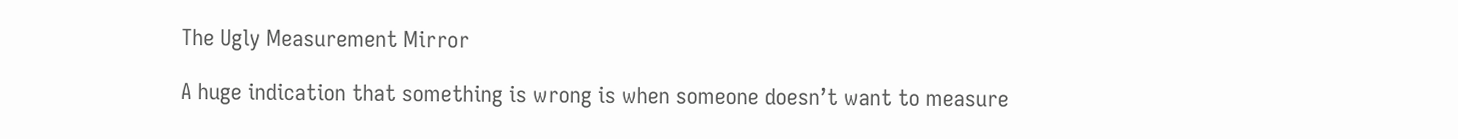The Ugly Measurement Mirror

A huge indication that something is wrong is when someone doesn’t want to measure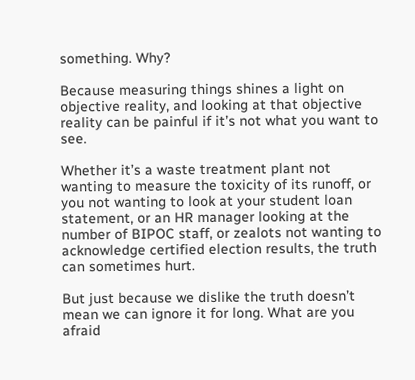something. Why?

Because measuring things shines a light on objective reality, and looking at that objective reality can be painful if it’s not what you want to see.

Whether it’s a waste treatment plant not wanting to measure the toxicity of its runoff, or you not wanting to look at your student loan statement, or an HR manager looking at the number of BIPOC staff, or zealots not wanting to acknowledge certified election results, the truth can sometimes hurt.

But just because we dislike the truth doesn’t mean we can ignore it for long. What are you afraid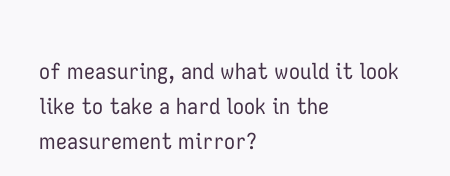of measuring, and what would it look like to take a hard look in the measurement mirror?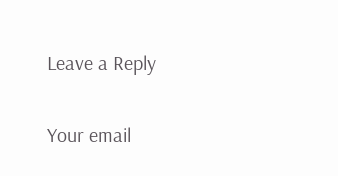Leave a Reply

Your email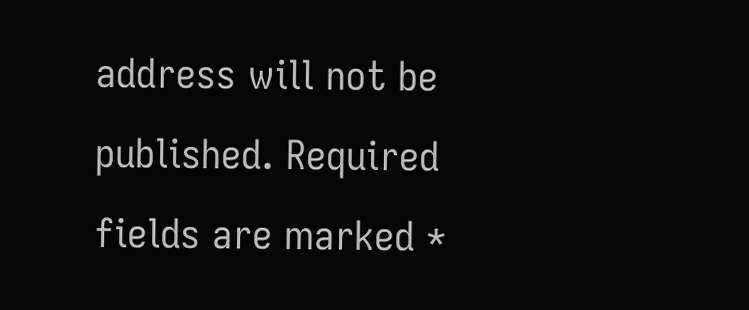address will not be published. Required fields are marked *